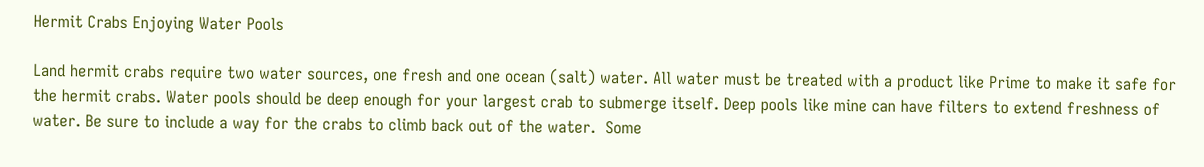Hermit Crabs Enjoying Water Pools

Land hermit crabs require two water sources, one fresh and one ocean (salt) water. All water must be treated with a product like Prime to make it safe for the hermit crabs. Water pools should be deep enough for your largest crab to submerge itself. Deep pools like mine can have filters to extend freshness of water. Be sure to include a way for the crabs to climb back out of the water.  Some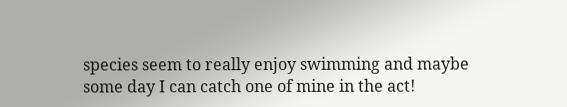species seem to really enjoy swimming and maybe some day I can catch one of mine in the act!